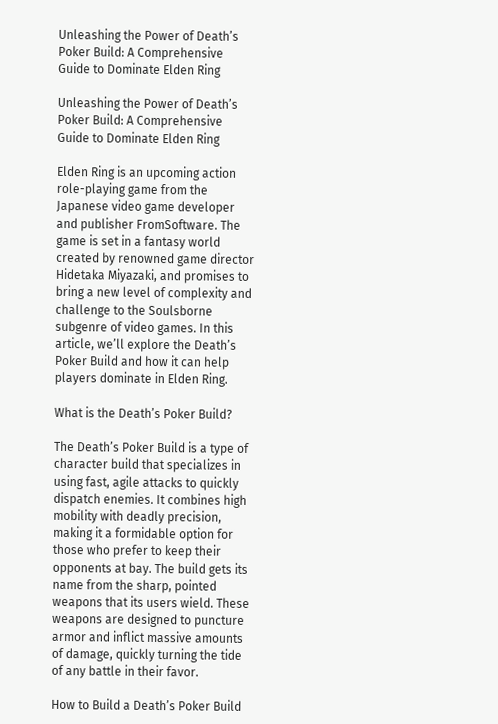Unleashing the Power of Death’s Poker Build: A Comprehensive Guide to Dominate Elden Ring

Unleashing the Power of Death’s Poker Build: A Comprehensive Guide to Dominate Elden Ring

Elden Ring is an upcoming action role-playing game from the Japanese video game developer and publisher FromSoftware. The game is set in a fantasy world created by renowned game director Hidetaka Miyazaki, and promises to bring a new level of complexity and challenge to the Soulsborne subgenre of video games. In this article, we’ll explore the Death’s Poker Build and how it can help players dominate in Elden Ring.

What is the Death’s Poker Build?

The Death’s Poker Build is a type of character build that specializes in using fast, agile attacks to quickly dispatch enemies. It combines high mobility with deadly precision, making it a formidable option for those who prefer to keep their opponents at bay. The build gets its name from the sharp, pointed weapons that its users wield. These weapons are designed to puncture armor and inflict massive amounts of damage, quickly turning the tide of any battle in their favor.

How to Build a Death’s Poker Build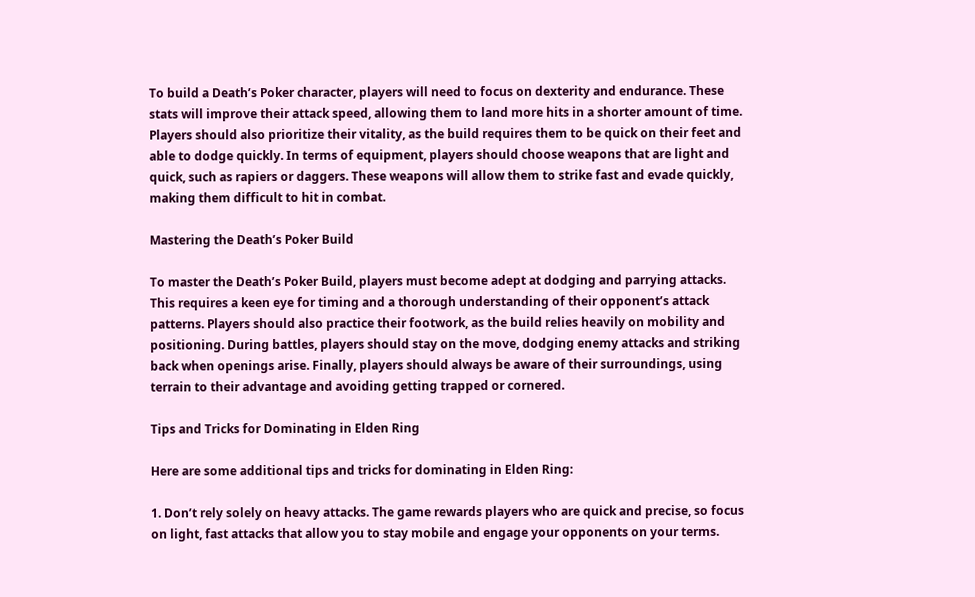To build a Death’s Poker character, players will need to focus on dexterity and endurance. These stats will improve their attack speed, allowing them to land more hits in a shorter amount of time. Players should also prioritize their vitality, as the build requires them to be quick on their feet and able to dodge quickly. In terms of equipment, players should choose weapons that are light and quick, such as rapiers or daggers. These weapons will allow them to strike fast and evade quickly, making them difficult to hit in combat.

Mastering the Death’s Poker Build

To master the Death’s Poker Build, players must become adept at dodging and parrying attacks. This requires a keen eye for timing and a thorough understanding of their opponent’s attack patterns. Players should also practice their footwork, as the build relies heavily on mobility and positioning. During battles, players should stay on the move, dodging enemy attacks and striking back when openings arise. Finally, players should always be aware of their surroundings, using terrain to their advantage and avoiding getting trapped or cornered.

Tips and Tricks for Dominating in Elden Ring

Here are some additional tips and tricks for dominating in Elden Ring:

1. Don’t rely solely on heavy attacks. The game rewards players who are quick and precise, so focus on light, fast attacks that allow you to stay mobile and engage your opponents on your terms.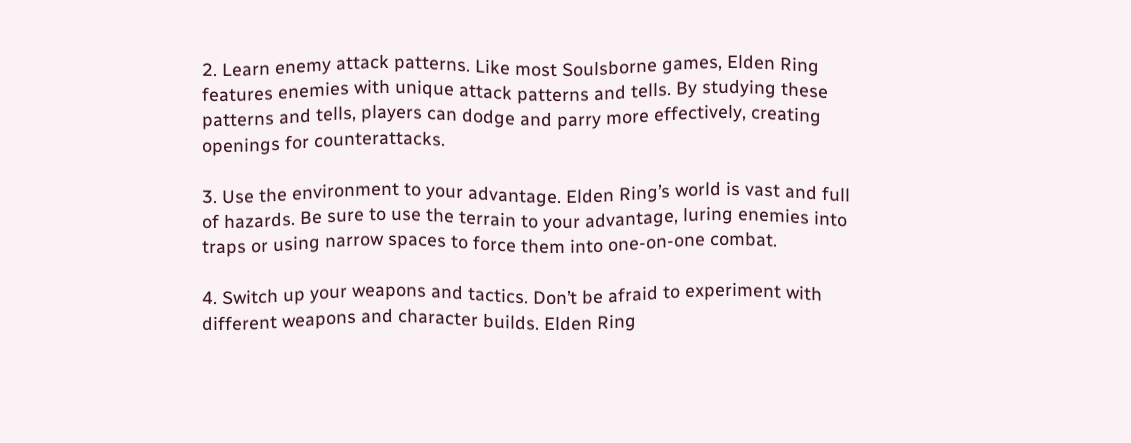2. Learn enemy attack patterns. Like most Soulsborne games, Elden Ring features enemies with unique attack patterns and tells. By studying these patterns and tells, players can dodge and parry more effectively, creating openings for counterattacks.

3. Use the environment to your advantage. Elden Ring’s world is vast and full of hazards. Be sure to use the terrain to your advantage, luring enemies into traps or using narrow spaces to force them into one-on-one combat.

4. Switch up your weapons and tactics. Don’t be afraid to experiment with different weapons and character builds. Elden Ring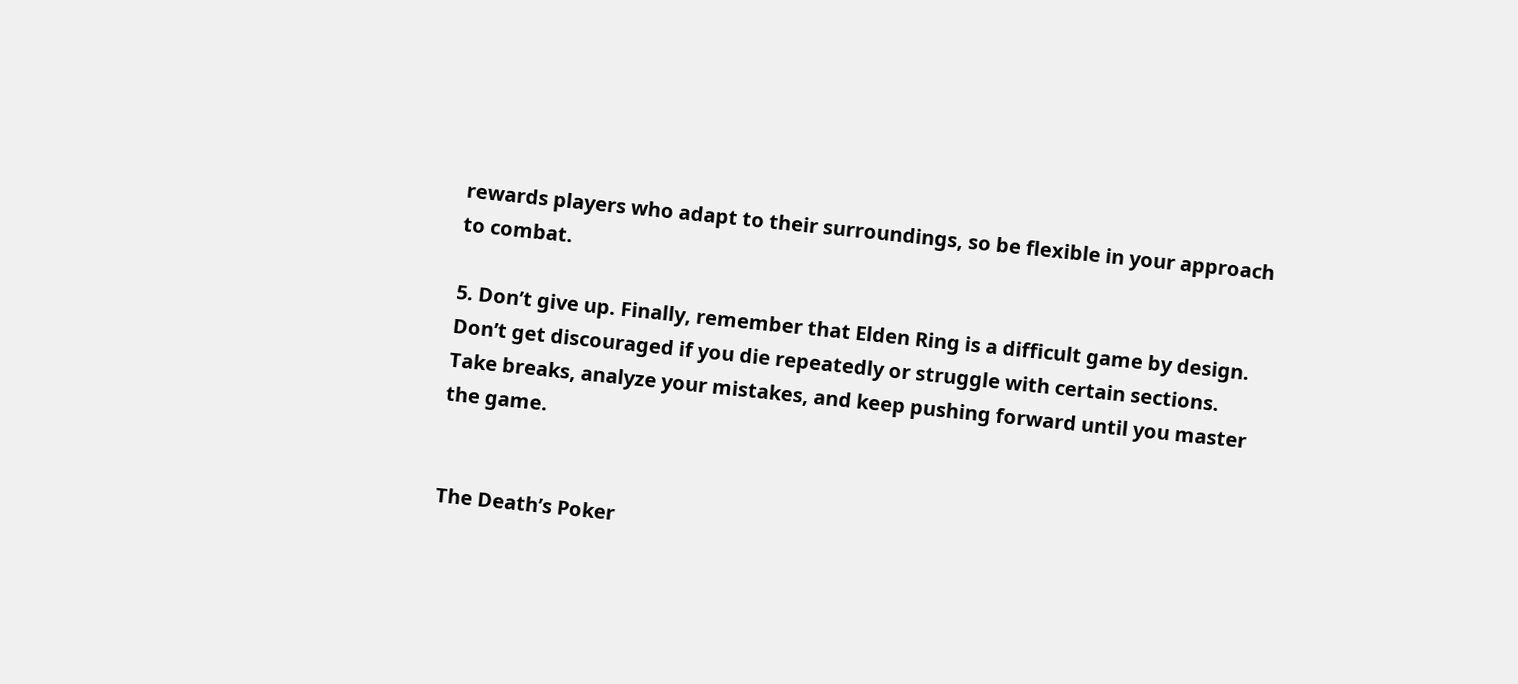rewards players who adapt to their surroundings, so be flexible in your approach to combat.

5. Don’t give up. Finally, remember that Elden Ring is a difficult game by design. Don’t get discouraged if you die repeatedly or struggle with certain sections. Take breaks, analyze your mistakes, and keep pushing forward until you master the game.


The Death’s Poker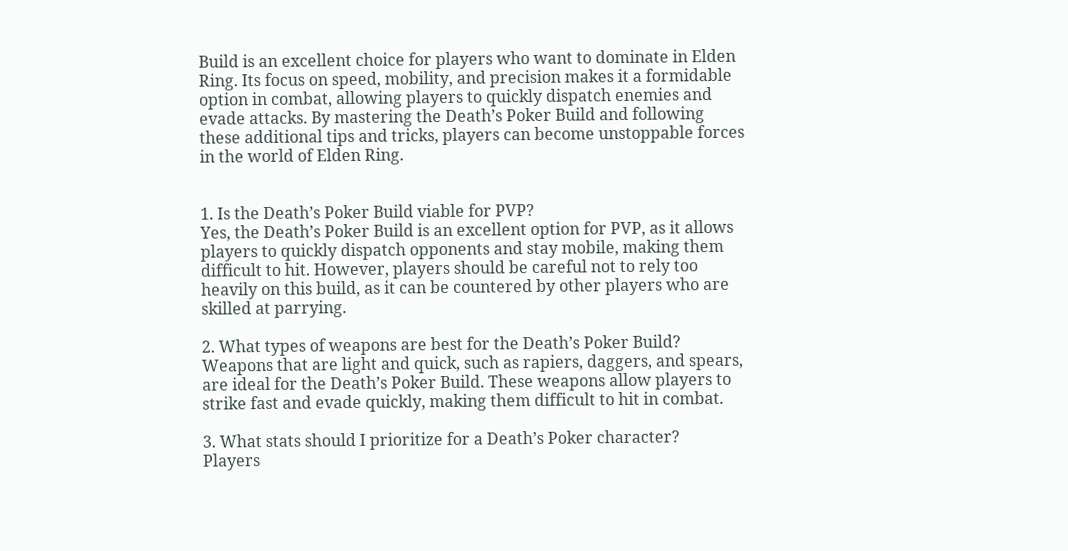Build is an excellent choice for players who want to dominate in Elden Ring. Its focus on speed, mobility, and precision makes it a formidable option in combat, allowing players to quickly dispatch enemies and evade attacks. By mastering the Death’s Poker Build and following these additional tips and tricks, players can become unstoppable forces in the world of Elden Ring.


1. Is the Death’s Poker Build viable for PVP?
Yes, the Death’s Poker Build is an excellent option for PVP, as it allows players to quickly dispatch opponents and stay mobile, making them difficult to hit. However, players should be careful not to rely too heavily on this build, as it can be countered by other players who are skilled at parrying.

2. What types of weapons are best for the Death’s Poker Build?
Weapons that are light and quick, such as rapiers, daggers, and spears, are ideal for the Death’s Poker Build. These weapons allow players to strike fast and evade quickly, making them difficult to hit in combat.

3. What stats should I prioritize for a Death’s Poker character?
Players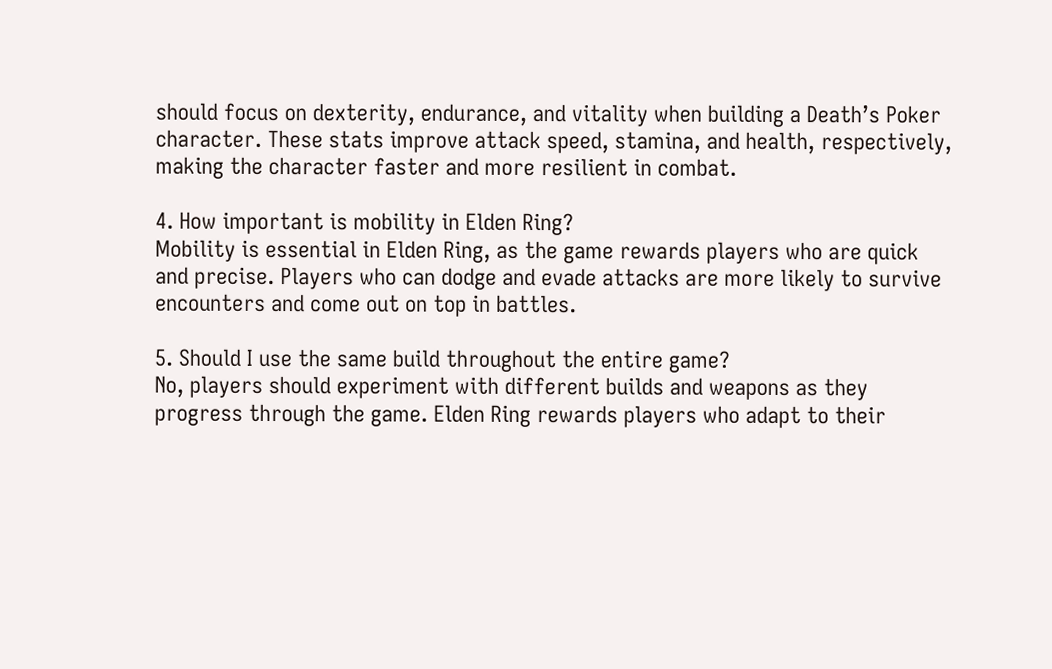should focus on dexterity, endurance, and vitality when building a Death’s Poker character. These stats improve attack speed, stamina, and health, respectively, making the character faster and more resilient in combat.

4. How important is mobility in Elden Ring?
Mobility is essential in Elden Ring, as the game rewards players who are quick and precise. Players who can dodge and evade attacks are more likely to survive encounters and come out on top in battles.

5. Should I use the same build throughout the entire game?
No, players should experiment with different builds and weapons as they progress through the game. Elden Ring rewards players who adapt to their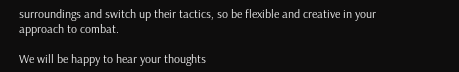surroundings and switch up their tactics, so be flexible and creative in your approach to combat.

We will be happy to hear your thoughts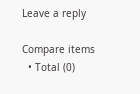Leave a reply

Compare items
  • Total (0)